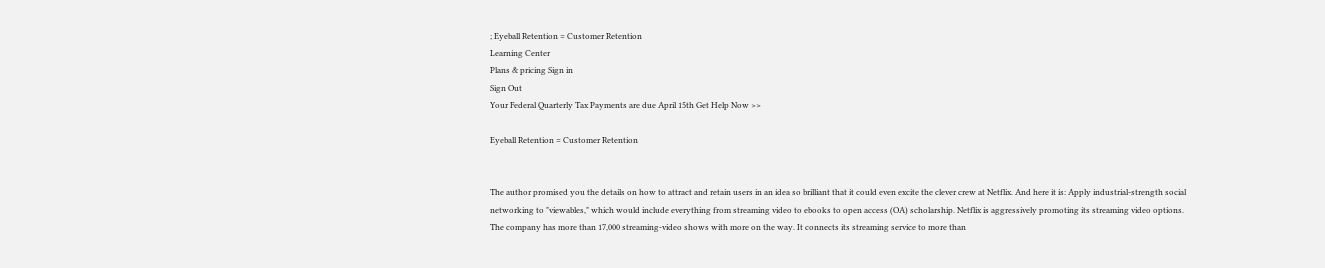; Eyeball Retention = Customer Retention
Learning Center
Plans & pricing Sign in
Sign Out
Your Federal Quarterly Tax Payments are due April 15th Get Help Now >>

Eyeball Retention = Customer Retention


The author promised you the details on how to attract and retain users in an idea so brilliant that it could even excite the clever crew at Netflix. And here it is: Apply industrial-strength social networking to "viewables," which would include everything from streaming video to ebooks to open access (OA) scholarship. Netflix is aggressively promoting its streaming video options. The company has more than 17,000 streaming-video shows with more on the way. It connects its streaming service to more than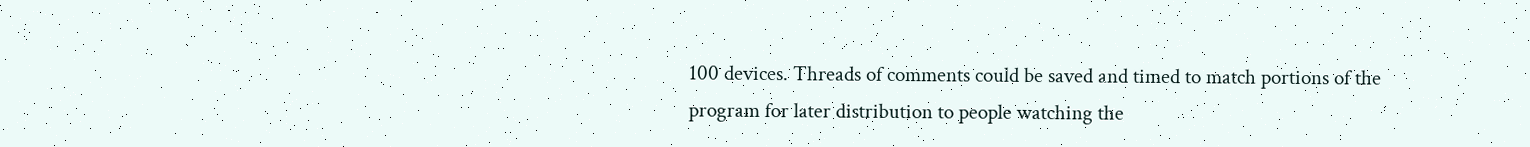100 devices. Threads of comments could be saved and timed to match portions of the program for later distribution to people watching the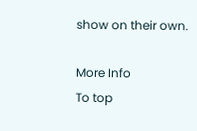show on their own.

More Info
To top